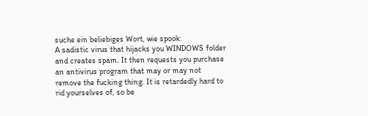suche ein beliebiges Wort, wie spook:
A sadistic virus that hijacks you WINDOWS folder and creates spam. It then requests you purchase an antivirus program that may or may not remove the fucking thing. It is retardedly hard to rid yourselves of, so be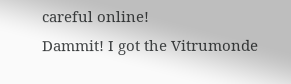careful online!
Dammit! I got the Vitrumonde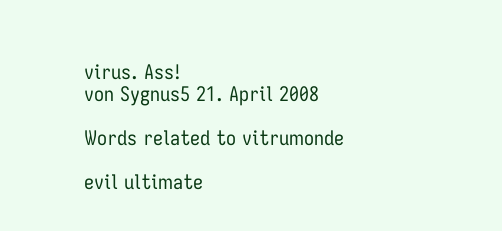virus. Ass!
von Sygnus5 21. April 2008

Words related to vitrumonde

evil ultimate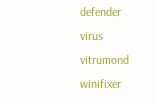defender virus vitrumond winifixer